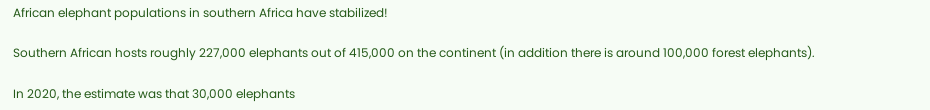African elephant populations in southern Africa have stabilized!

Southern African hosts roughly 227,000 elephants out of 415,000 on the continent (in addition there is around 100,000 forest elephants).

In 2020, the estimate was that 30,000 elephants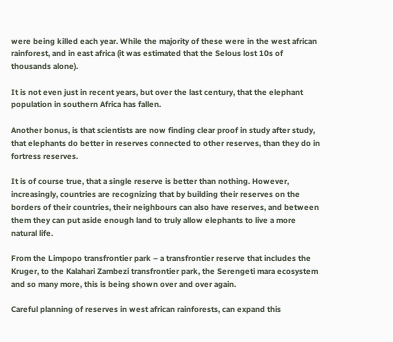were being killed each year. While the majority of these were in the west african rainforest, and in east africa (it was estimated that the Selous lost 10s of thousands alone).

It is not even just in recent years, but over the last century, that the elephant population in southern Africa has fallen.

Another bonus, is that scientists are now finding clear proof in study after study, that elephants do better in reserves connected to other reserves, than they do in fortress reserves.

It is of course true, that a single reserve is better than nothing. However, increasingly, countries are recognizing that by building their reserves on the borders of their countries, their neighbours can also have reserves, and between them they can put aside enough land to truly allow elephants to live a more natural life.

From the Limpopo transfrontier park – a transfrontier reserve that includes the Kruger, to the Kalahari Zambezi transfrontier park, the Serengeti mara ecosystem and so many more, this is being shown over and over again.

Careful planning of reserves in west african rainforests, can expand this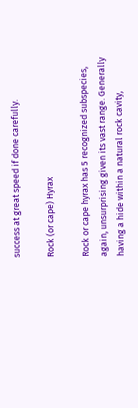success at great speed if done carefully.

Rock (or cape) Hyrax

Rock or cape hyrax has 5 recognized subspecies, again, unsurprising given its vast range. Generally having a hide within a natural rock cavity,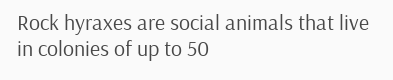Rock hyraxes are social animals that live in colonies of up to 50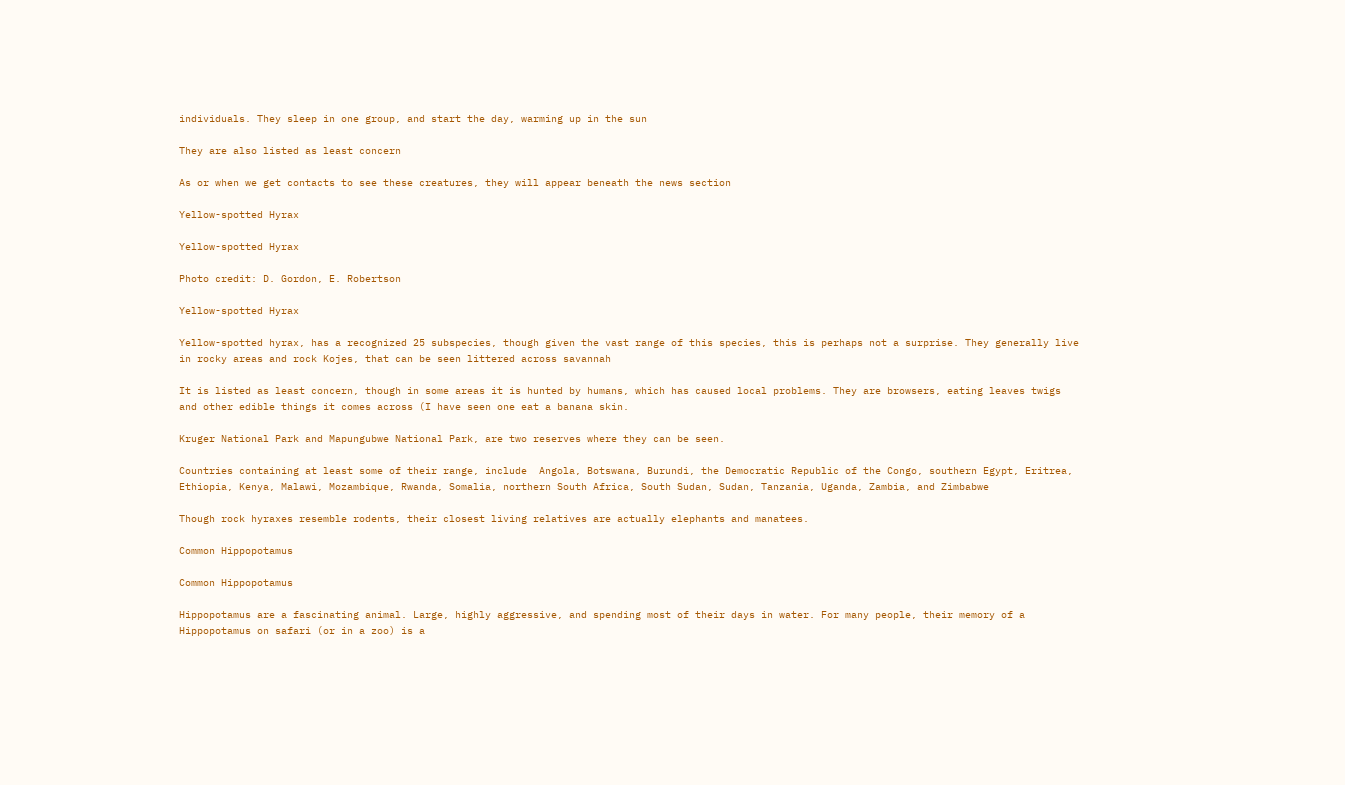individuals. They sleep in one group, and start the day, warming up in the sun

They are also listed as least concern

As or when we get contacts to see these creatures, they will appear beneath the news section

Yellow-spotted Hyrax

Yellow-spotted Hyrax

Photo credit: D. Gordon, E. Robertson

Yellow-spotted Hyrax

Yellow-spotted hyrax, has a recognized 25 subspecies, though given the vast range of this species, this is perhaps not a surprise. They generally live in rocky areas and rock Kojes, that can be seen littered across savannah

It is listed as least concern, though in some areas it is hunted by humans, which has caused local problems. They are browsers, eating leaves twigs and other edible things it comes across (I have seen one eat a banana skin.

Kruger National Park and Mapungubwe National Park, are two reserves where they can be seen.

Countries containing at least some of their range, include  Angola, Botswana, Burundi, the Democratic Republic of the Congo, southern Egypt, Eritrea, Ethiopia, Kenya, Malawi, Mozambique, Rwanda, Somalia, northern South Africa, South Sudan, Sudan, Tanzania, Uganda, Zambia, and Zimbabwe

Though rock hyraxes resemble rodents, their closest living relatives are actually elephants and manatees.

Common Hippopotamus

Common Hippopotamus

Hippopotamus are a fascinating animal. Large, highly aggressive, and spending most of their days in water. For many people, their memory of a Hippopotamus on safari (or in a zoo) is a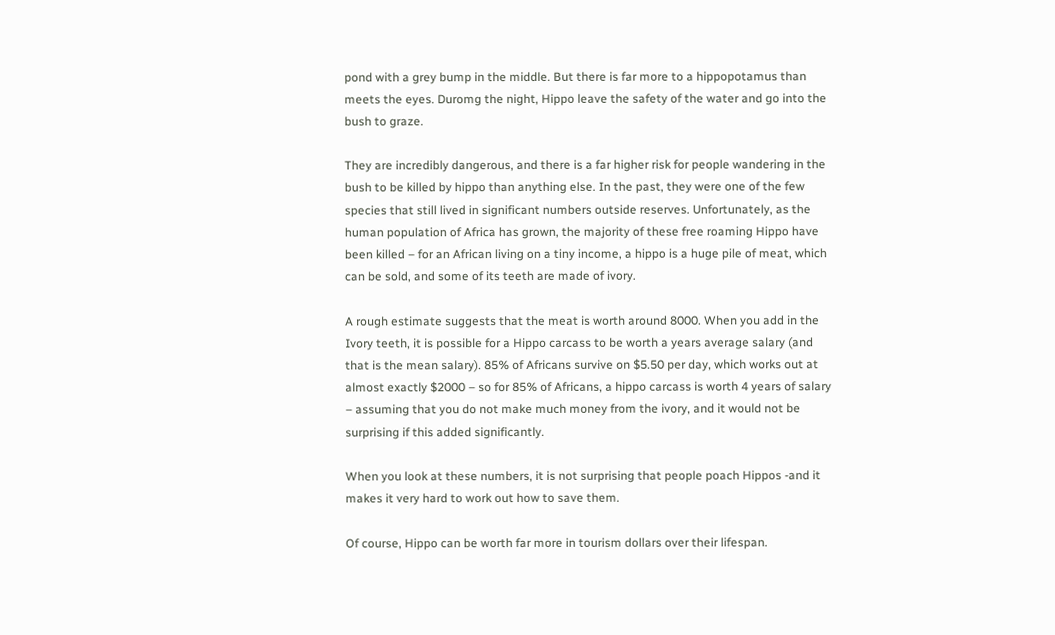pond with a grey bump in the middle. But there is far more to a hippopotamus than meets the eyes. Duromg the night, Hippo leave the safety of the water and go into the bush to graze.

They are incredibly dangerous, and there is a far higher risk for people wandering in the bush to be killed by hippo than anything else. In the past, they were one of the few species that still lived in significant numbers outside reserves. Unfortunately, as the human population of Africa has grown, the majority of these free roaming Hippo have been killed – for an African living on a tiny income, a hippo is a huge pile of meat, which can be sold, and some of its teeth are made of ivory.

A rough estimate suggests that the meat is worth around 8000. When you add in the Ivory teeth, it is possible for a Hippo carcass to be worth a years average salary (and that is the mean salary). 85% of Africans survive on $5.50 per day, which works out at almost exactly $2000 – so for 85% of Africans, a hippo carcass is worth 4 years of salary – assuming that you do not make much money from the ivory, and it would not be surprising if this added significantly.

When you look at these numbers, it is not surprising that people poach Hippos -and it makes it very hard to work out how to save them.

Of course, Hippo can be worth far more in tourism dollars over their lifespan.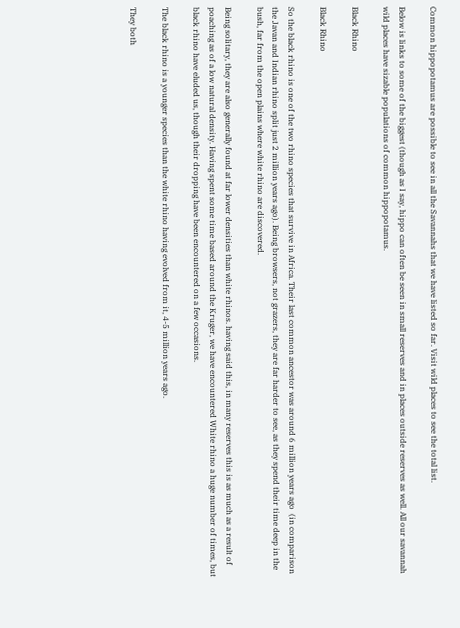Common hippopotamus are possible to see in all the Savannahs that we have listed so far. Visit wild places to see the total list.

Below is links to some of the biggest (though as I say, hippo can often be seen in small reserves and in places outside reserves as well. All our savannah wild places have sizable populations of common hippopotamus.

Black Rhino

Black Rhino

So the black rhino is one of the two rhino species that survive in Africa. Their last common ancestor was around 6 million years ago  (in comparison the Javan and Indian rhino split just 2 million years ago). Being browsers, not grazers, they are far harder to see, as they spend their time deep in the bush, far from the open plains where white rhino are discovered.

Being solitary, they are also generally found at far lower densities than white rhinos. having said this, in many reserves this is as much as a result of poaching as of a low natural density. Having spent some time based around the Kruger, we have encountered White rhino a huge number of times, but black rhino have eluded us, though their dropping have been encountered on a few occasions.

The black rhino is a younger species than the white rhino having evolved from it, 4-5 million years ago.

They both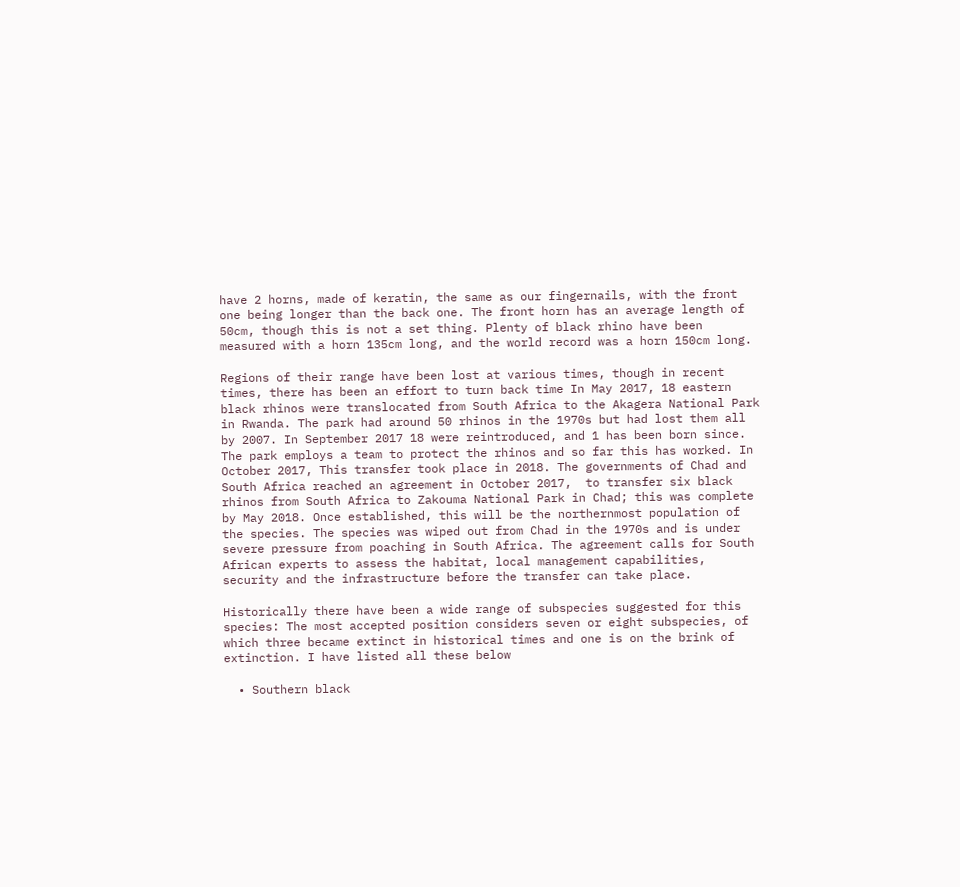have 2 horns, made of keratin, the same as our fingernails, with the front one being longer than the back one. The front horn has an average length of 50cm, though this is not a set thing. Plenty of black rhino have been measured with a horn 135cm long, and the world record was a horn 150cm long.

Regions of their range have been lost at various times, though in recent times, there has been an effort to turn back time In May 2017, 18 eastern black rhinos were translocated from South Africa to the Akagera National Park in Rwanda. The park had around 50 rhinos in the 1970s but had lost them all by 2007. In September 2017 18 were reintroduced, and 1 has been born since. The park employs a team to protect the rhinos and so far this has worked. In October 2017, This transfer took place in 2018. The governments of Chad and South Africa reached an agreement in October 2017,  to transfer six black rhinos from South Africa to Zakouma National Park in Chad; this was complete by May 2018. Once established, this will be the northernmost population of the species. The species was wiped out from Chad in the 1970s and is under severe pressure from poaching in South Africa. The agreement calls for South African experts to assess the habitat, local management capabilities, security and the infrastructure before the transfer can take place.

Historically there have been a wide range of subspecies suggested for this species: The most accepted position considers seven or eight subspecies, of which three became extinct in historical times and one is on the brink of extinction. I have listed all these below

  • Southern black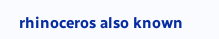rhinoceros also known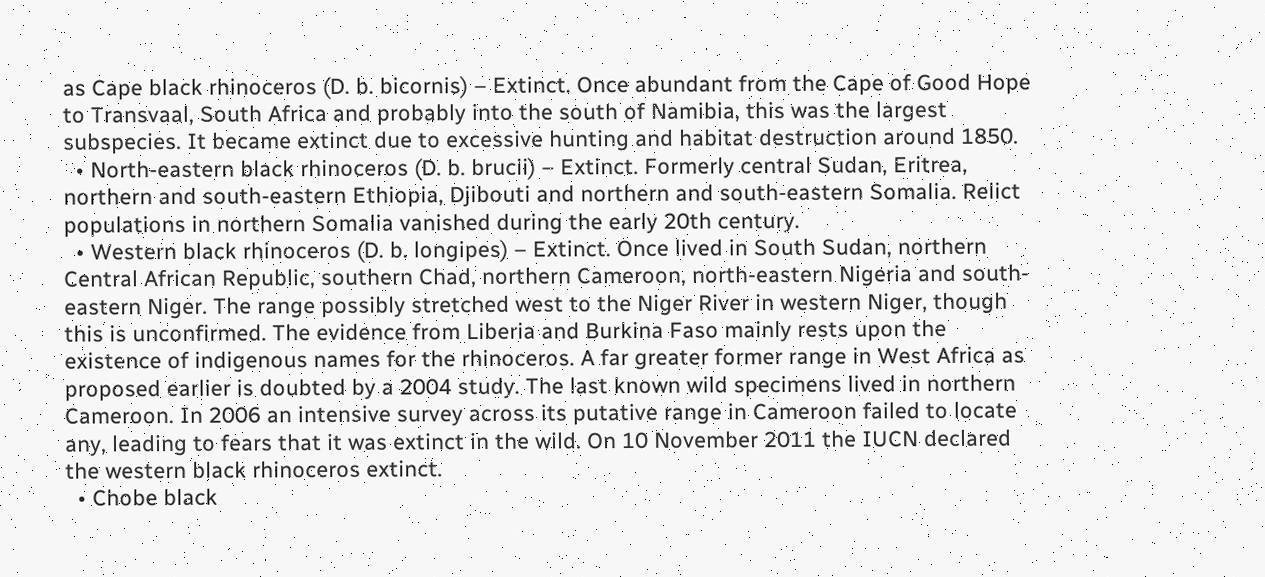as Cape black rhinoceros (D. b. bicornis) – Extinct. Once abundant from the Cape of Good Hope to Transvaal, South Africa and probably into the south of Namibia, this was the largest subspecies. It became extinct due to excessive hunting and habitat destruction around 1850.
  • North-eastern black rhinoceros (D. b. brucii) – Extinct. Formerly central Sudan, Eritrea, northern and south-eastern Ethiopia, Djibouti and northern and south-eastern Somalia. Relict populations in northern Somalia vanished during the early 20th century.
  • Western black rhinoceros (D. b. longipes) – Extinct. Once lived in South Sudan, northern Central African Republic, southern Chad, northern Cameroon, north-eastern Nigeria and south-eastern Niger. The range possibly stretched west to the Niger River in western Niger, though this is unconfirmed. The evidence from Liberia and Burkina Faso mainly rests upon the existence of indigenous names for the rhinoceros. A far greater former range in West Africa as proposed earlier is doubted by a 2004 study. The last known wild specimens lived in northern Cameroon. In 2006 an intensive survey across its putative range in Cameroon failed to locate any, leading to fears that it was extinct in the wild. On 10 November 2011 the IUCN declared the western black rhinoceros extinct.
  • Chobe black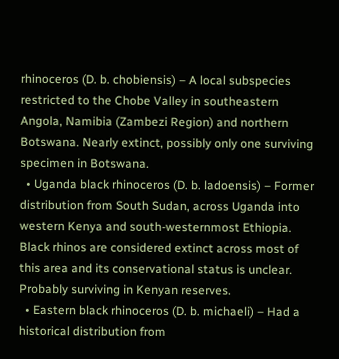rhinoceros (D. b. chobiensis) – A local subspecies restricted to the Chobe Valley in southeastern Angola, Namibia (Zambezi Region) and northern Botswana. Nearly extinct, possibly only one surviving specimen in Botswana.
  • Uganda black rhinoceros (D. b. ladoensis) – Former distribution from South Sudan, across Uganda into western Kenya and south-westernmost Ethiopia. Black rhinos are considered extinct across most of this area and its conservational status is unclear. Probably surviving in Kenyan reserves.
  • Eastern black rhinoceros (D. b. michaeli) – Had a historical distribution from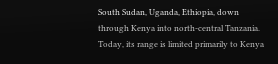South Sudan, Uganda, Ethiopia, down through Kenya into north-central Tanzania. Today, its range is limited primarily to Kenya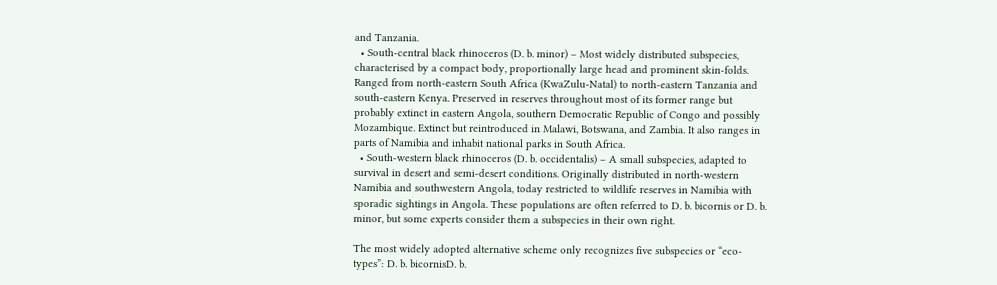and Tanzania.
  • South-central black rhinoceros (D. b. minor) – Most widely distributed subspecies, characterised by a compact body, proportionally large head and prominent skin-folds. Ranged from north-eastern South Africa (KwaZulu-Natal) to north-eastern Tanzania and south-eastern Kenya. Preserved in reserves throughout most of its former range but probably extinct in eastern Angola, southern Democratic Republic of Congo and possibly Mozambique. Extinct but reintroduced in Malawi, Botswana, and Zambia. It also ranges in parts of Namibia and inhabit national parks in South Africa.
  • South-western black rhinoceros (D. b. occidentalis) – A small subspecies, adapted to survival in desert and semi-desert conditions. Originally distributed in north-western Namibia and southwestern Angola, today restricted to wildlife reserves in Namibia with sporadic sightings in Angola. These populations are often referred to D. b. bicornis or D. b. minor, but some experts consider them a subspecies in their own right.

The most widely adopted alternative scheme only recognizes five subspecies or “eco-types”: D. b. bicornisD. b.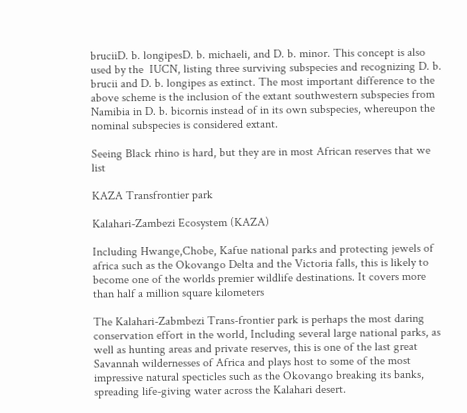bruciiD. b. longipesD. b. michaeli, and D. b. minor. This concept is also used by the  IUCN, listing three surviving subspecies and recognizing D. b. brucii and D. b. longipes as extinct. The most important difference to the above scheme is the inclusion of the extant southwestern subspecies from Namibia in D. b. bicornis instead of in its own subspecies, whereupon the nominal subspecies is considered extant.

Seeing Black rhino is hard, but they are in most African reserves that we list

KAZA Transfrontier park

Kalahari-Zambezi Ecosystem (KAZA)

Including Hwange,Chobe, Kafue national parks and protecting jewels of africa such as the Okovango Delta and the Victoria falls, this is likely to become one of the worlds premier wildlife destinations. It covers more than half a million square kilometers

The Kalahari-Zabmbezi Trans-frontier park is perhaps the most daring conservation effort in the world, Including several large national parks, as well as hunting areas and private reserves, this is one of the last great Savannah wildernesses of Africa and plays host to some of the most impressive natural specticles such as the Okovango breaking its banks, spreading life-giving water across the Kalahari desert.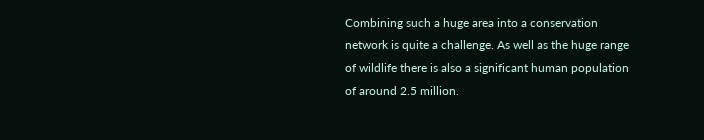Combining such a huge area into a conservation network is quite a challenge. As well as the huge range of wildlife there is also a significant human population of around 2.5 million.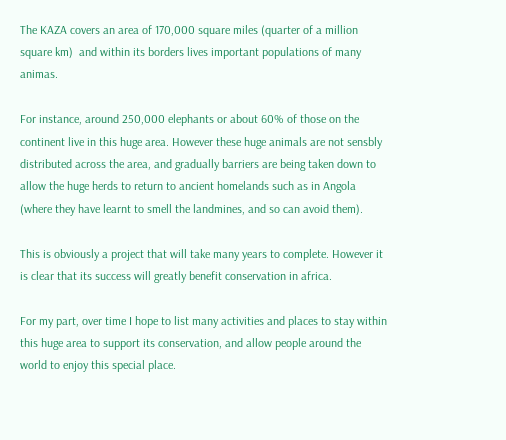The KAZA covers an area of 170,000 square miles (quarter of a million square km)  and within its borders lives important populations of many animas.

For instance, around 250,000 elephants or about 60% of those on the continent live in this huge area. However these huge animals are not sensbly distributed across the area, and gradually barriers are being taken down to allow the huge herds to return to ancient homelands such as in Angola (where they have learnt to smell the landmines, and so can avoid them).

This is obviously a project that will take many years to complete. However it is clear that its success will greatly benefit conservation in africa.

For my part, over time I hope to list many activities and places to stay within this huge area to support its conservation, and allow people around the world to enjoy this special place.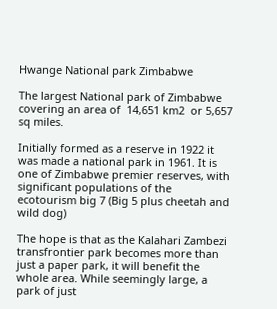Hwange National park Zimbabwe

The largest National park of Zimbabwe covering an area of  14,651 km2  or 5,657 sq miles.

Initially formed as a reserve in 1922 it was made a national park in 1961. It is one of Zimbabwe premier reserves, with significant populations of the ecotourism big 7 (Big 5 plus cheetah and wild dog)

The hope is that as the Kalahari Zambezi transfrontier park becomes more than just a paper park, it will benefit the whole area. While seemingly large, a park of just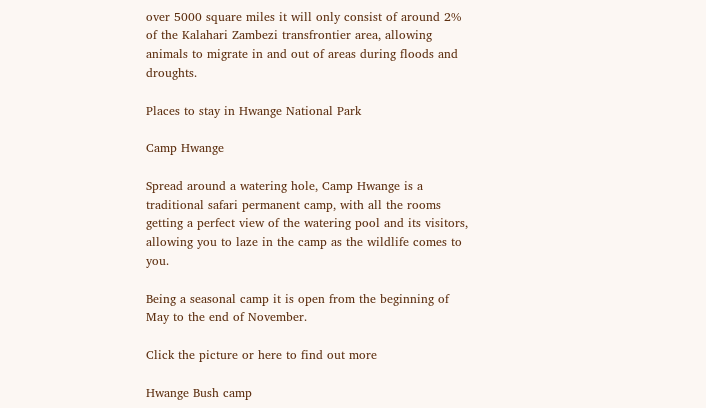over 5000 square miles it will only consist of around 2% of the Kalahari Zambezi transfrontier area, allowing animals to migrate in and out of areas during floods and droughts.

Places to stay in Hwange National Park

Camp Hwange

Spread around a watering hole, Camp Hwange is a traditional safari permanent camp, with all the rooms getting a perfect view of the watering pool and its visitors, allowing you to laze in the camp as the wildlife comes to you.

Being a seasonal camp it is open from the beginning of May to the end of November.

Click the picture or here to find out more

Hwange Bush camp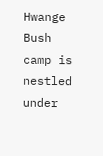Hwange Bush camp is nestled under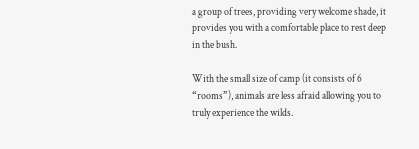a group of trees, providing very welcome shade, it provides you with a comfortable place to rest deep in the bush.

With the small size of camp (it consists of 6 “rooms”), animals are less afraid allowing you to truly experience the wilds.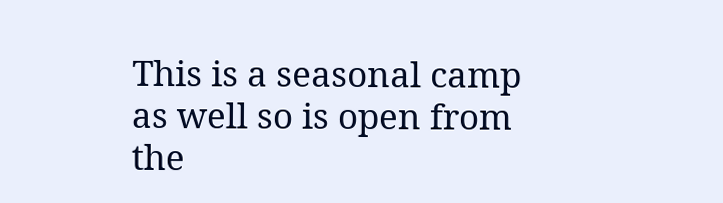This is a seasonal camp as well so is open from the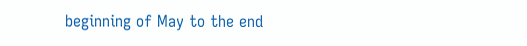beginning of May to the end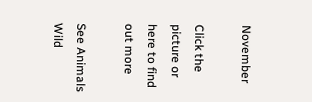November

Click the picture or here to find out more

See Animals Wild